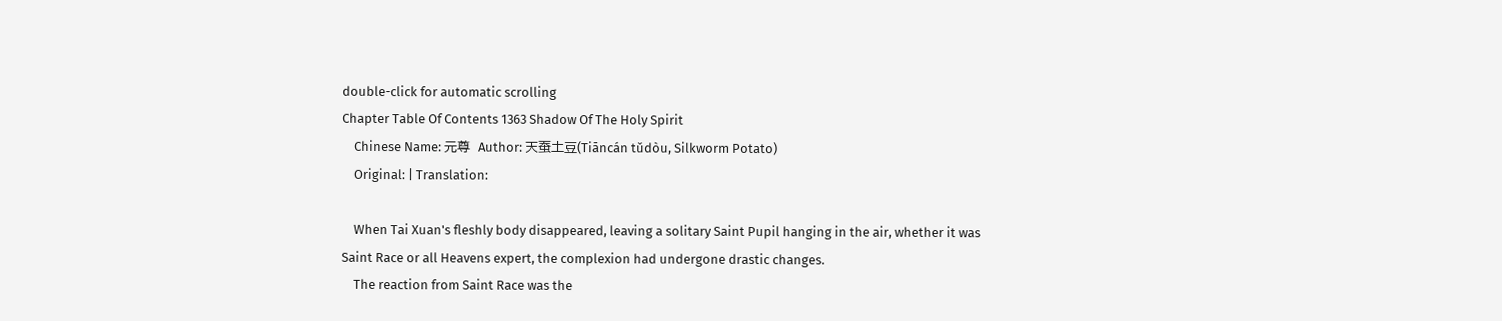double-click for automatic scrolling
Chapter Table Of Contents 1363 Shadow Of The Holy Spirit
    Chinese Name: 元尊  Author: 天蚕土豆(Tiāncán tǔdòu, Silkworm Potato)
    Original: | Translation:

    When Tai Xuan's fleshly body disappeared, leaving a solitary Saint Pupil hanging in the air, whether it was Saint Race or all Heavens expert, the complexion had undergone drastic changes.
    The reaction from Saint Race was the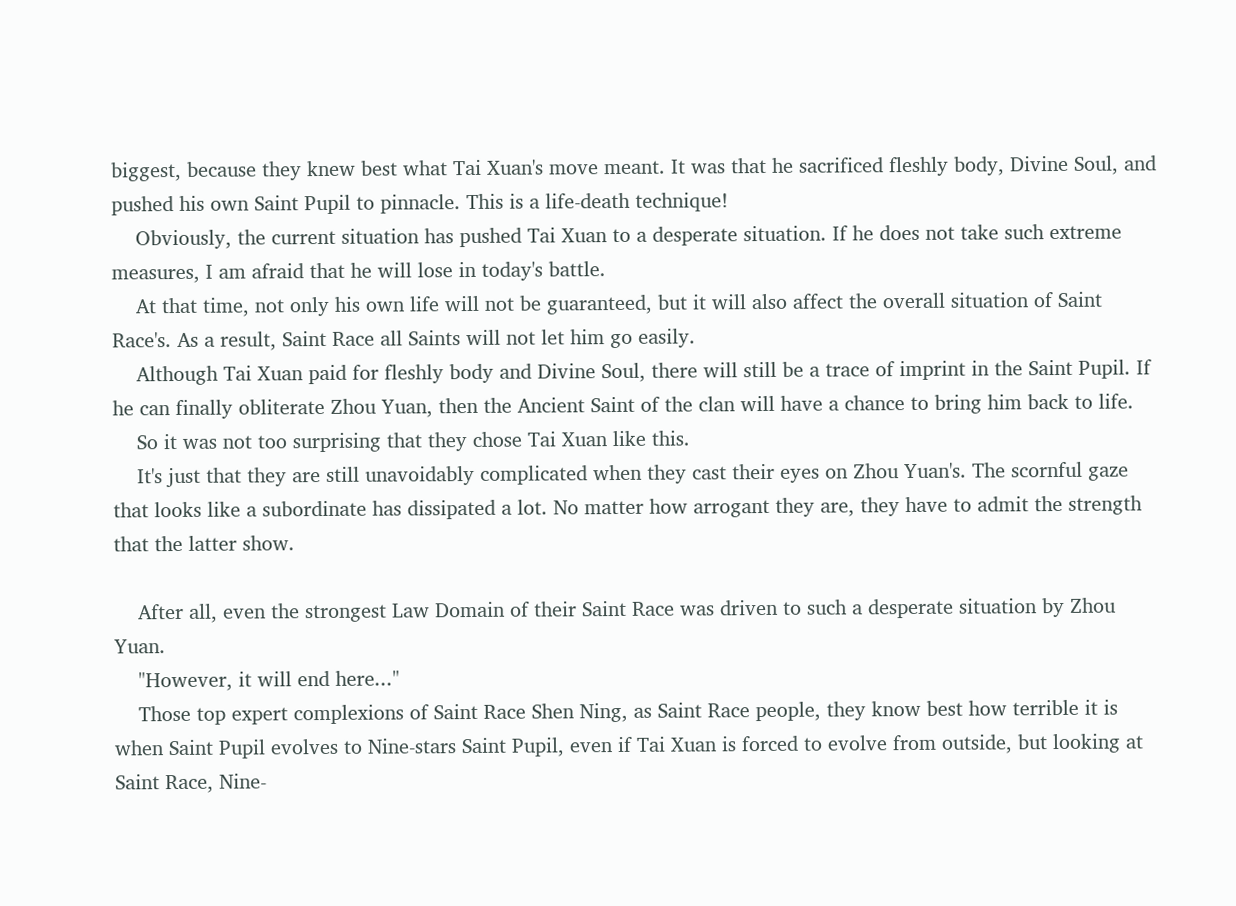biggest, because they knew best what Tai Xuan's move meant. It was that he sacrificed fleshly body, Divine Soul, and pushed his own Saint Pupil to pinnacle. This is a life-death technique!
    Obviously, the current situation has pushed Tai Xuan to a desperate situation. If he does not take such extreme measures, I am afraid that he will lose in today's battle.
    At that time, not only his own life will not be guaranteed, but it will also affect the overall situation of Saint Race's. As a result, Saint Race all Saints will not let him go easily.
    Although Tai Xuan paid for fleshly body and Divine Soul, there will still be a trace of imprint in the Saint Pupil. If he can finally obliterate Zhou Yuan, then the Ancient Saint of the clan will have a chance to bring him back to life.
    So it was not too surprising that they chose Tai Xuan like this.
    It's just that they are still unavoidably complicated when they cast their eyes on Zhou Yuan's. The scornful gaze that looks like a subordinate has dissipated a lot. No matter how arrogant they are, they have to admit the strength that the latter show.

    After all, even the strongest Law Domain of their Saint Race was driven to such a desperate situation by Zhou Yuan.
    "However, it will end here..."
    Those top expert complexions of Saint Race Shen Ning, as Saint Race people, they know best how terrible it is when Saint Pupil evolves to Nine-stars Saint Pupil, even if Tai Xuan is forced to evolve from outside, but looking at Saint Race, Nine-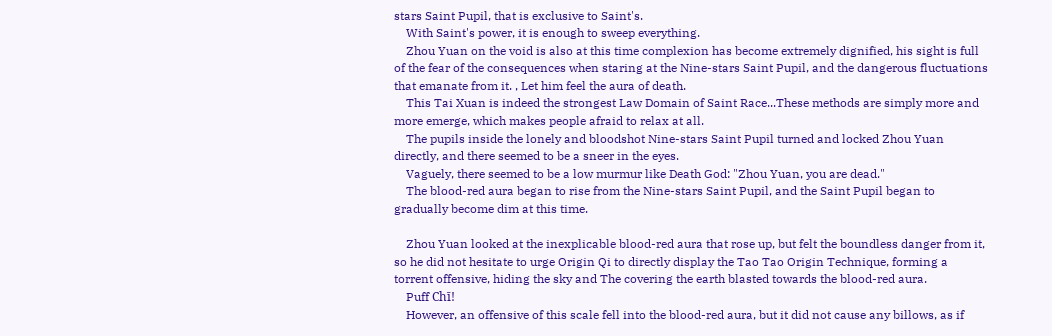stars Saint Pupil, that is exclusive to Saint's.
    With Saint's power, it is enough to sweep everything.
    Zhou Yuan on the void is also at this time complexion has become extremely dignified, his sight is full of the fear of the consequences when staring at the Nine-stars Saint Pupil, and the dangerous fluctuations that emanate from it. , Let him feel the aura of death.
    This Tai Xuan is indeed the strongest Law Domain of Saint Race...These methods are simply more and more emerge, which makes people afraid to relax at all.
    The pupils inside the lonely and bloodshot Nine-stars Saint Pupil turned and locked Zhou Yuan directly, and there seemed to be a sneer in the eyes.
    Vaguely, there seemed to be a low murmur like Death God: "Zhou Yuan, you are dead."
    The blood-red aura began to rise from the Nine-stars Saint Pupil, and the Saint Pupil began to gradually become dim at this time.

    Zhou Yuan looked at the inexplicable blood-red aura that rose up, but felt the boundless danger from it, so he did not hesitate to urge Origin Qi to directly display the Tao Tao Origin Technique, forming a torrent offensive, hiding the sky and The covering the earth blasted towards the blood-red aura.
    Puff Chī!
    However, an offensive of this scale fell into the blood-red aura, but it did not cause any billows, as if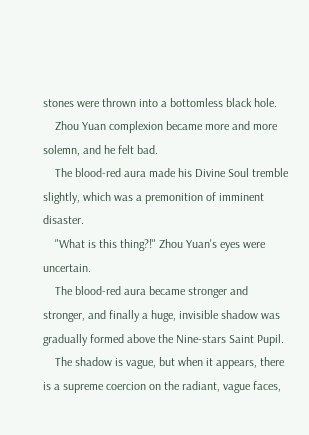stones were thrown into a bottomless black hole.
    Zhou Yuan complexion became more and more solemn, and he felt bad.
    The blood-red aura made his Divine Soul tremble slightly, which was a premonition of imminent disaster.
    "What is this thing?!" Zhou Yuan's eyes were uncertain.
    The blood-red aura became stronger and stronger, and finally a huge, invisible shadow was gradually formed above the Nine-stars Saint Pupil.
    The shadow is vague, but when it appears, there is a supreme coercion on the radiant, vague faces,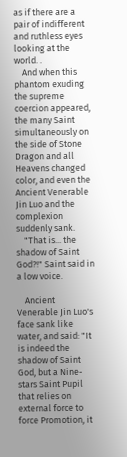as if there are a pair of indifferent and ruthless eyes looking at the world. .
    And when this phantom exuding the supreme coercion appeared, the many Saint simultaneously on the side of Stone Dragon and all Heavens changed color, and even the Ancient Venerable Jin Luo and the complexion suddenly sank.
    "That is... the shadow of Saint God?!" Saint said in a low voice.

    Ancient Venerable Jin Luo's face sank like water, and said: "It is indeed the shadow of Saint God, but a Nine-stars Saint Pupil that relies on external force to force Promotion, it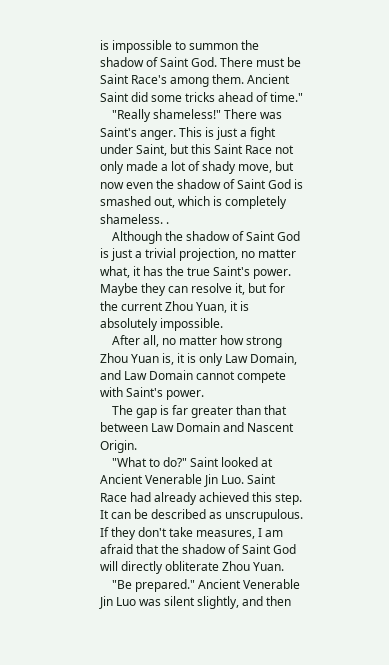is impossible to summon the shadow of Saint God. There must be Saint Race's among them. Ancient Saint did some tricks ahead of time."
    "Really shameless!" There was Saint's anger. This is just a fight under Saint, but this Saint Race not only made a lot of shady move, but now even the shadow of Saint God is smashed out, which is completely shameless. .
    Although the shadow of Saint God is just a trivial projection, no matter what, it has the true Saint's power. Maybe they can resolve it, but for the current Zhou Yuan, it is absolutely impossible.
    After all, no matter how strong Zhou Yuan is, it is only Law Domain, and Law Domain cannot compete with Saint's power.
    The gap is far greater than that between Law Domain and Nascent Origin.
    "What to do?" Saint looked at Ancient Venerable Jin Luo. Saint Race had already achieved this step. It can be described as unscrupulous. If they don't take measures, I am afraid that the shadow of Saint God will directly obliterate Zhou Yuan.
    "Be prepared." Ancient Venerable Jin Luo was silent slightly, and then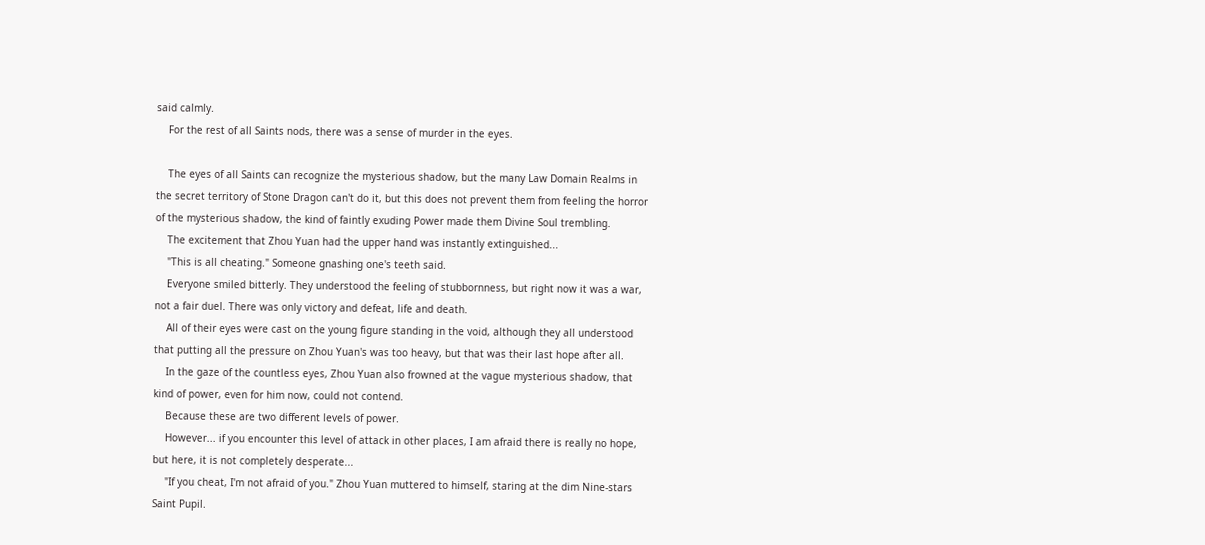said calmly.
    For the rest of all Saints nods, there was a sense of murder in the eyes.

    The eyes of all Saints can recognize the mysterious shadow, but the many Law Domain Realms in the secret territory of Stone Dragon can't do it, but this does not prevent them from feeling the horror of the mysterious shadow, the kind of faintly exuding Power made them Divine Soul trembling.
    The excitement that Zhou Yuan had the upper hand was instantly extinguished...
    "This is all cheating." Someone gnashing one's teeth said.
    Everyone smiled bitterly. They understood the feeling of stubbornness, but right now it was a war, not a fair duel. There was only victory and defeat, life and death.
    All of their eyes were cast on the young figure standing in the void, although they all understood that putting all the pressure on Zhou Yuan's was too heavy, but that was their last hope after all.
    In the gaze of the countless eyes, Zhou Yuan also frowned at the vague mysterious shadow, that kind of power, even for him now, could not contend.
    Because these are two different levels of power.
    However... if you encounter this level of attack in other places, I am afraid there is really no hope, but here, it is not completely desperate...
    "If you cheat, I'm not afraid of you." Zhou Yuan muttered to himself, staring at the dim Nine-stars Saint Pupil.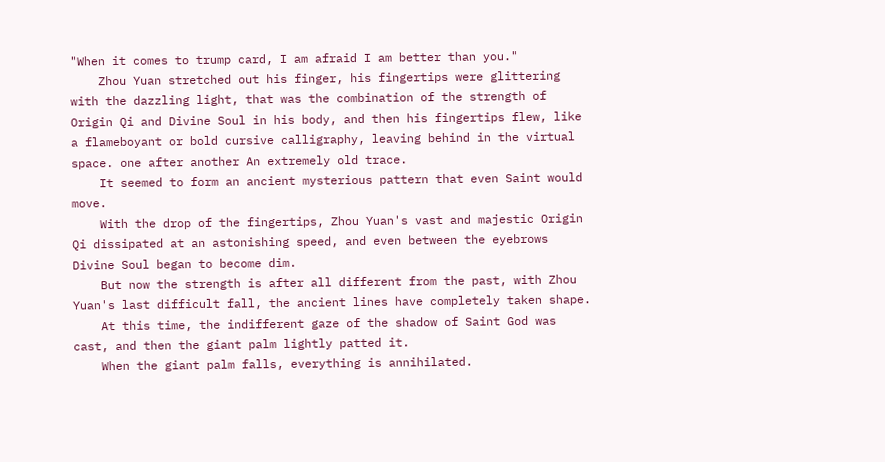"When it comes to trump card, I am afraid I am better than you."
    Zhou Yuan stretched out his finger, his fingertips were glittering with the dazzling light, that was the combination of the strength of Origin Qi and Divine Soul in his body, and then his fingertips flew, like a flameboyant or bold cursive calligraphy, leaving behind in the virtual space. one after another An extremely old trace.
    It seemed to form an ancient mysterious pattern that even Saint would move.
    With the drop of the fingertips, Zhou Yuan's vast and majestic Origin Qi dissipated at an astonishing speed, and even between the eyebrows Divine Soul began to become dim.
    But now the strength is after all different from the past, with Zhou Yuan's last difficult fall, the ancient lines have completely taken shape.
    At this time, the indifferent gaze of the shadow of Saint God was cast, and then the giant palm lightly patted it.
    When the giant palm falls, everything is annihilated.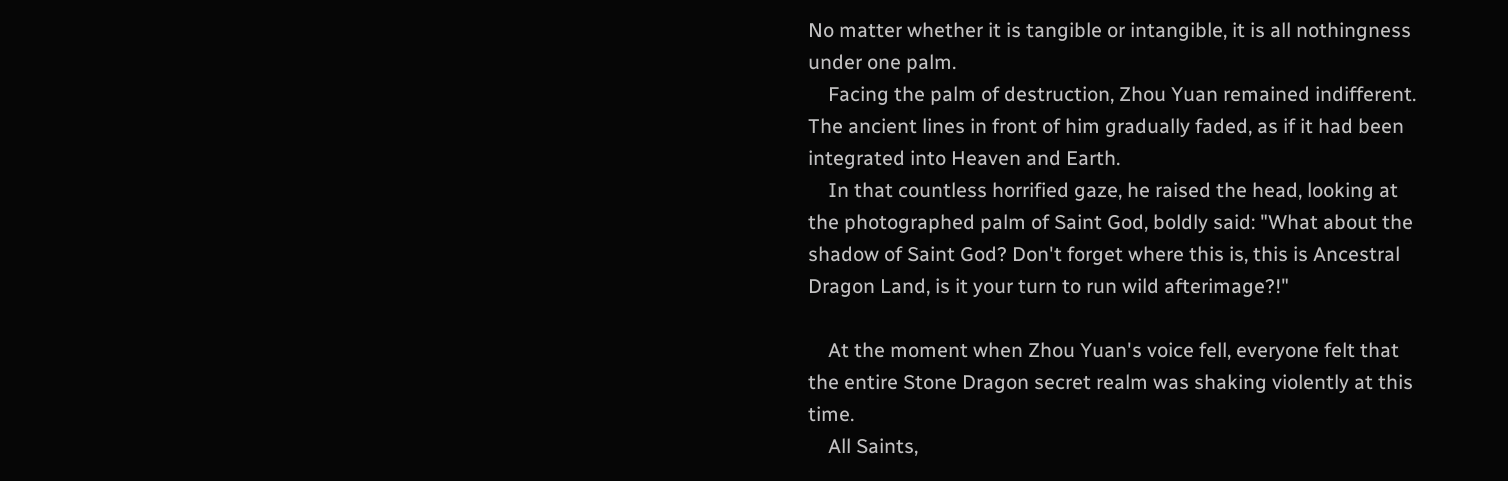No matter whether it is tangible or intangible, it is all nothingness under one palm.
    Facing the palm of destruction, Zhou Yuan remained indifferent. The ancient lines in front of him gradually faded, as if it had been integrated into Heaven and Earth.
    In that countless horrified gaze, he raised the head, looking at the photographed palm of Saint God, boldly said: "What about the shadow of Saint God? Don't forget where this is, this is Ancestral Dragon Land, is it your turn to run wild afterimage?!"

    At the moment when Zhou Yuan's voice fell, everyone felt that the entire Stone Dragon secret realm was shaking violently at this time.
    All Saints,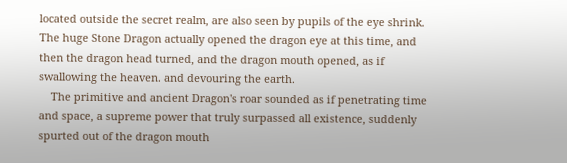located outside the secret realm, are also seen by pupils of the eye shrink. The huge Stone Dragon actually opened the dragon eye at this time, and then the dragon head turned, and the dragon mouth opened, as if swallowing the heaven. and devouring the earth.
    The primitive and ancient Dragon's roar sounded as if penetrating time and space, a supreme power that truly surpassed all existence, suddenly spurted out of the dragon mouth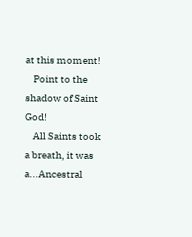at this moment!
    Point to the shadow of Saint God!
    All Saints took a breath, it was a...Ancestral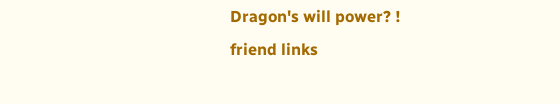Dragon's will power? !
friend links